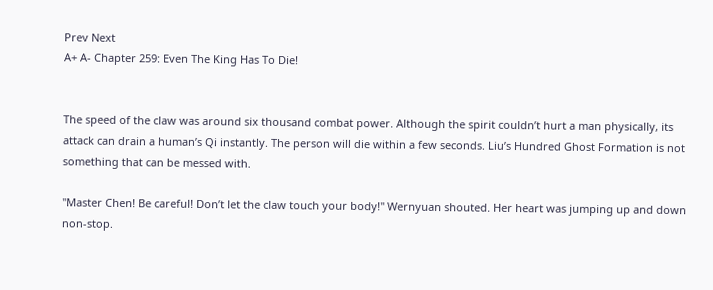Prev Next
A+ A- Chapter 259: Even The King Has To Die!


The speed of the claw was around six thousand combat power. Although the spirit couldn’t hurt a man physically, its attack can drain a human’s Qi instantly. The person will die within a few seconds. Liu’s Hundred Ghost Formation is not something that can be messed with.

"Master Chen! Be careful! Don’t let the claw touch your body!" Wernyuan shouted. Her heart was jumping up and down non-stop.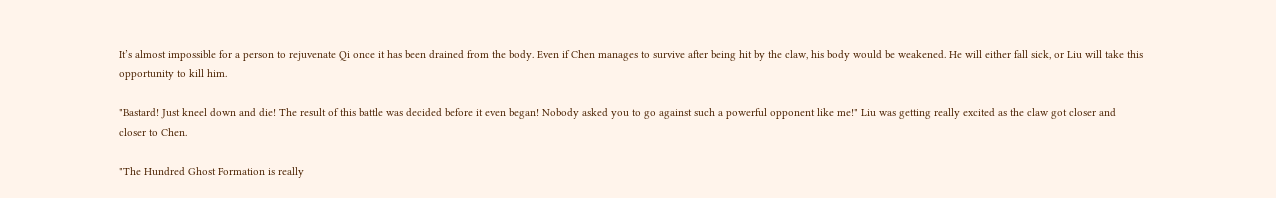It’s almost impossible for a person to rejuvenate Qi once it has been drained from the body. Even if Chen manages to survive after being hit by the claw, his body would be weakened. He will either fall sick, or Liu will take this opportunity to kill him.

"Bastard! Just kneel down and die! The result of this battle was decided before it even began! Nobody asked you to go against such a powerful opponent like me!" Liu was getting really excited as the claw got closer and closer to Chen.

"The Hundred Ghost Formation is really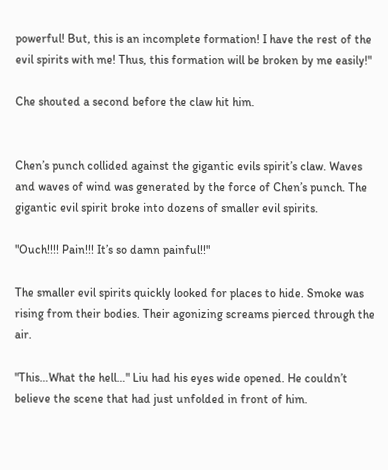powerful! But, this is an incomplete formation! I have the rest of the evil spirits with me! Thus, this formation will be broken by me easily!"

Che shouted a second before the claw hit him.


Chen’s punch collided against the gigantic evils spirit’s claw. Waves and waves of wind was generated by the force of Chen’s punch. The gigantic evil spirit broke into dozens of smaller evil spirits.

"Ouch!!!! Pain!!! It’s so damn painful!!"

The smaller evil spirits quickly looked for places to hide. Smoke was rising from their bodies. Their agonizing screams pierced through the air.

"This…What the hell…" Liu had his eyes wide opened. He couldn’t believe the scene that had just unfolded in front of him.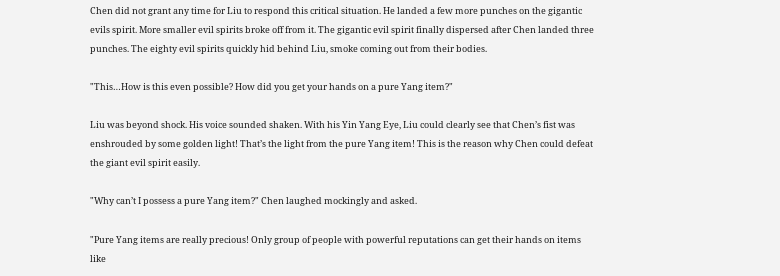Chen did not grant any time for Liu to respond this critical situation. He landed a few more punches on the gigantic evils spirit. More smaller evil spirits broke off from it. The gigantic evil spirit finally dispersed after Chen landed three punches. The eighty evil spirits quickly hid behind Liu, smoke coming out from their bodies.

"This…How is this even possible? How did you get your hands on a pure Yang item?"

Liu was beyond shock. His voice sounded shaken. With his Yin Yang Eye, Liu could clearly see that Chen’s fist was enshrouded by some golden light! That’s the light from the pure Yang item! This is the reason why Chen could defeat the giant evil spirit easily.

"Why can’t I possess a pure Yang item?" Chen laughed mockingly and asked.

"Pure Yang items are really precious! Only group of people with powerful reputations can get their hands on items like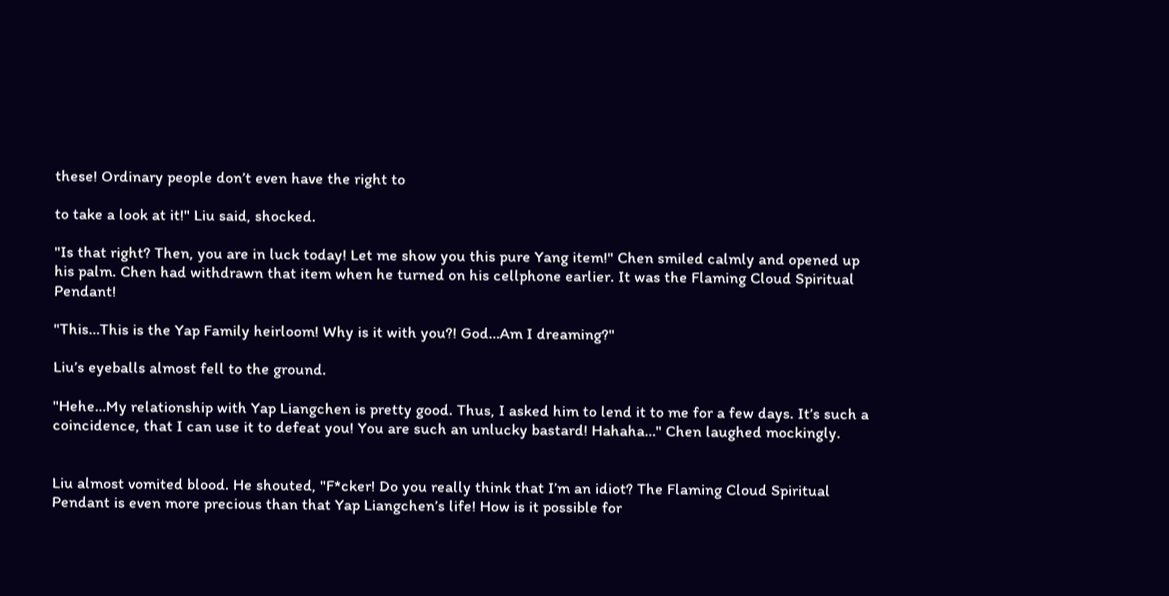these! Ordinary people don’t even have the right to

to take a look at it!" Liu said, shocked.

"Is that right? Then, you are in luck today! Let me show you this pure Yang item!" Chen smiled calmly and opened up his palm. Chen had withdrawn that item when he turned on his cellphone earlier. It was the Flaming Cloud Spiritual Pendant!

"This…This is the Yap Family heirloom! Why is it with you?! God…Am I dreaming?"

Liu’s eyeballs almost fell to the ground.

"Hehe…My relationship with Yap Liangchen is pretty good. Thus, I asked him to lend it to me for a few days. It’s such a coincidence, that I can use it to defeat you! You are such an unlucky bastard! Hahaha…" Chen laughed mockingly.


Liu almost vomited blood. He shouted, "F*cker! Do you really think that I’m an idiot? The Flaming Cloud Spiritual Pendant is even more precious than that Yap Liangchen’s life! How is it possible for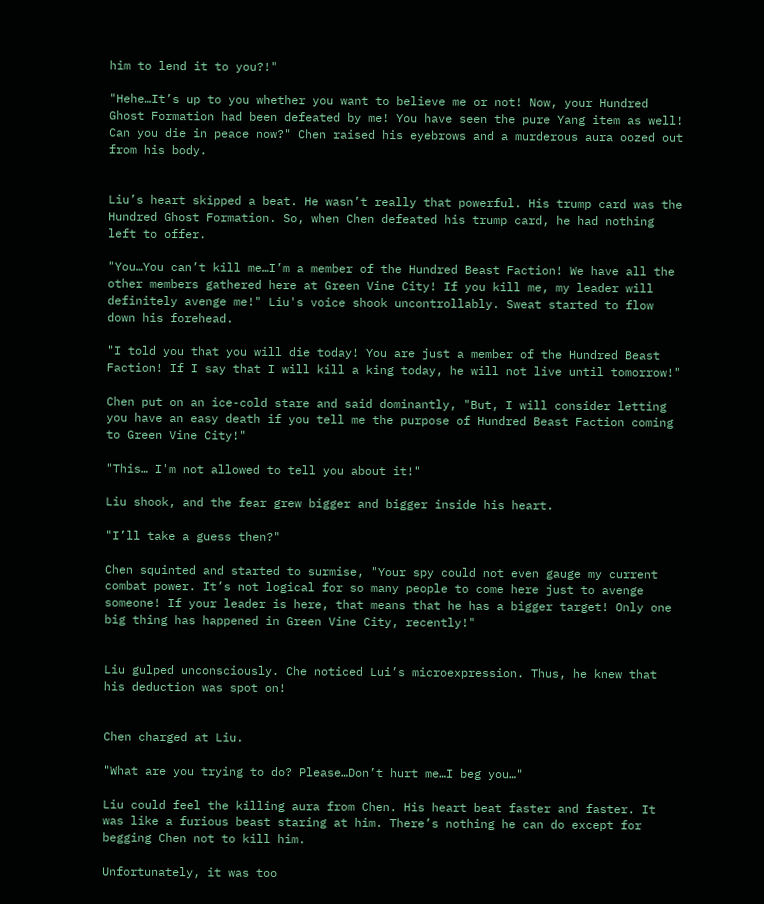him to lend it to you?!"

"Hehe…It’s up to you whether you want to believe me or not! Now, your Hundred Ghost Formation had been defeated by me! You have seen the pure Yang item as well! Can you die in peace now?" Chen raised his eyebrows and a murderous aura oozed out from his body.


Liu’s heart skipped a beat. He wasn’t really that powerful. His trump card was the Hundred Ghost Formation. So, when Chen defeated his trump card, he had nothing left to offer.

"You…You can’t kill me…I’m a member of the Hundred Beast Faction! We have all the other members gathered here at Green Vine City! If you kill me, my leader will definitely avenge me!" Liu's voice shook uncontrollably. Sweat started to flow down his forehead.

"I told you that you will die today! You are just a member of the Hundred Beast Faction! If I say that I will kill a king today, he will not live until tomorrow!"

Chen put on an ice-cold stare and said dominantly, "But, I will consider letting you have an easy death if you tell me the purpose of Hundred Beast Faction coming to Green Vine City!"

"This… I'm not allowed to tell you about it!"

Liu shook, and the fear grew bigger and bigger inside his heart.

"I’ll take a guess then?"

Chen squinted and started to surmise, "Your spy could not even gauge my current combat power. It’s not logical for so many people to come here just to avenge someone! If your leader is here, that means that he has a bigger target! Only one big thing has happened in Green Vine City, recently!"


Liu gulped unconsciously. Che noticed Lui’s microexpression. Thus, he knew that his deduction was spot on!


Chen charged at Liu.

"What are you trying to do? Please…Don’t hurt me…I beg you…"

Liu could feel the killing aura from Chen. His heart beat faster and faster. It was like a furious beast staring at him. There’s nothing he can do except for begging Chen not to kill him.

Unfortunately, it was too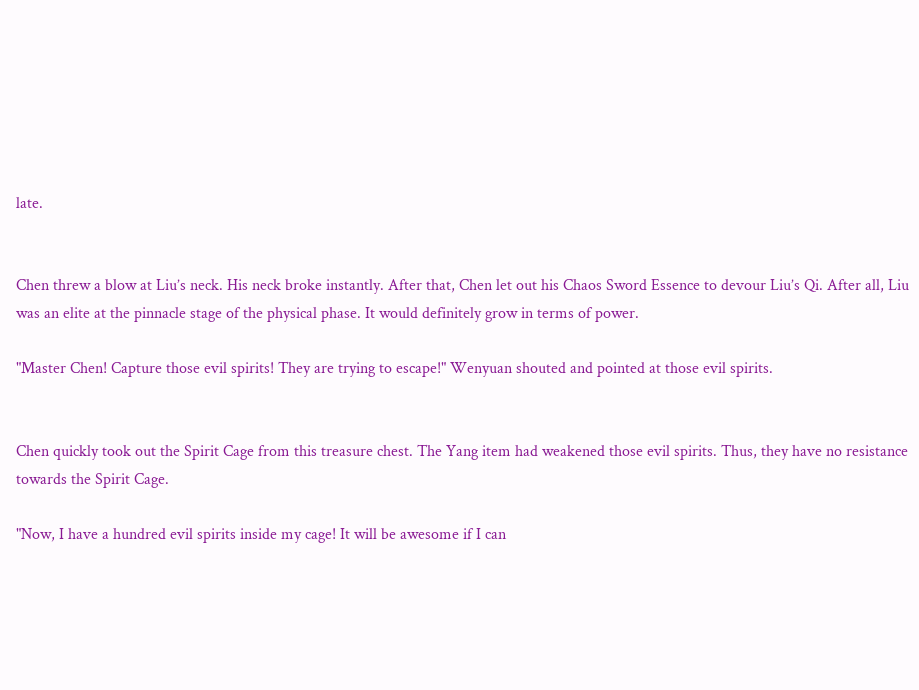late.


Chen threw a blow at Liu’s neck. His neck broke instantly. After that, Chen let out his Chaos Sword Essence to devour Liu’s Qi. After all, Liu was an elite at the pinnacle stage of the physical phase. It would definitely grow in terms of power.

"Master Chen! Capture those evil spirits! They are trying to escape!" Wenyuan shouted and pointed at those evil spirits.


Chen quickly took out the Spirit Cage from this treasure chest. The Yang item had weakened those evil spirits. Thus, they have no resistance towards the Spirit Cage.

"Now, I have a hundred evil spirits inside my cage! It will be awesome if I can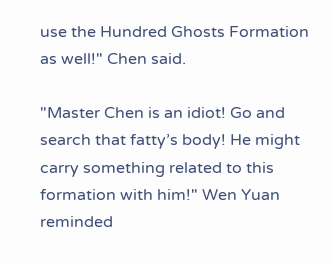use the Hundred Ghosts Formation as well!" Chen said.

"Master Chen is an idiot! Go and search that fatty’s body! He might carry something related to this formation with him!" Wen Yuan reminded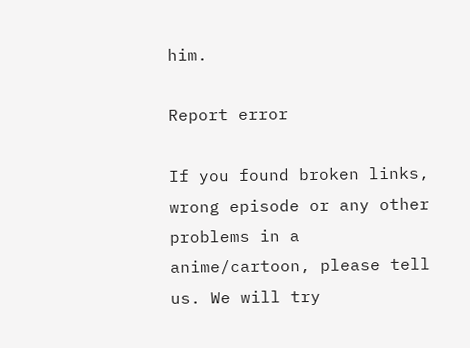him.

Report error

If you found broken links, wrong episode or any other problems in a anime/cartoon, please tell us. We will try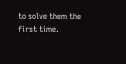to solve them the first time.